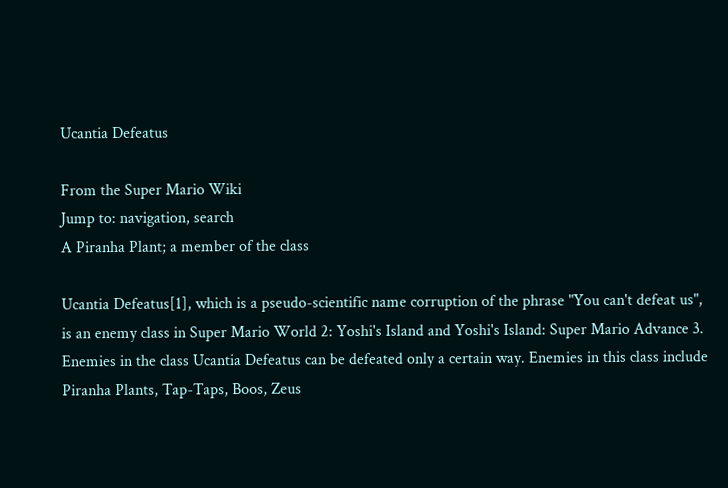Ucantia Defeatus

From the Super Mario Wiki
Jump to: navigation, search
A Piranha Plant; a member of the class

Ucantia Defeatus[1], which is a pseudo-scientific name corruption of the phrase "You can't defeat us", is an enemy class in Super Mario World 2: Yoshi's Island and Yoshi's Island: Super Mario Advance 3. Enemies in the class Ucantia Defeatus can be defeated only a certain way. Enemies in this class include Piranha Plants, Tap-Taps, Boos, Zeus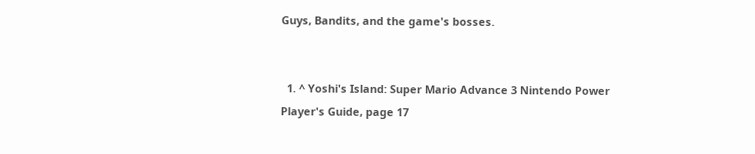Guys, Bandits, and the game's bosses.


  1. ^ Yoshi's Island: Super Mario Advance 3 Nintendo Power Player's Guide, page 17